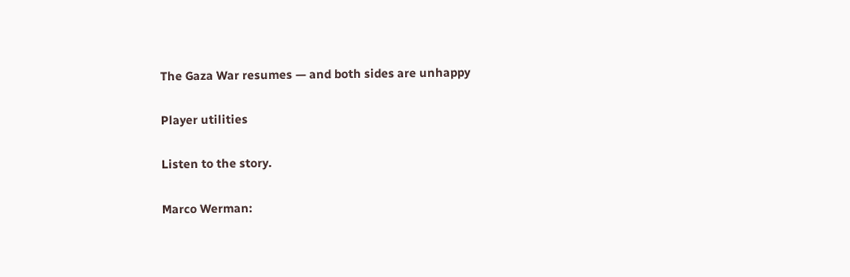The Gaza War resumes — and both sides are unhappy

Player utilities

Listen to the story.

Marco Werman: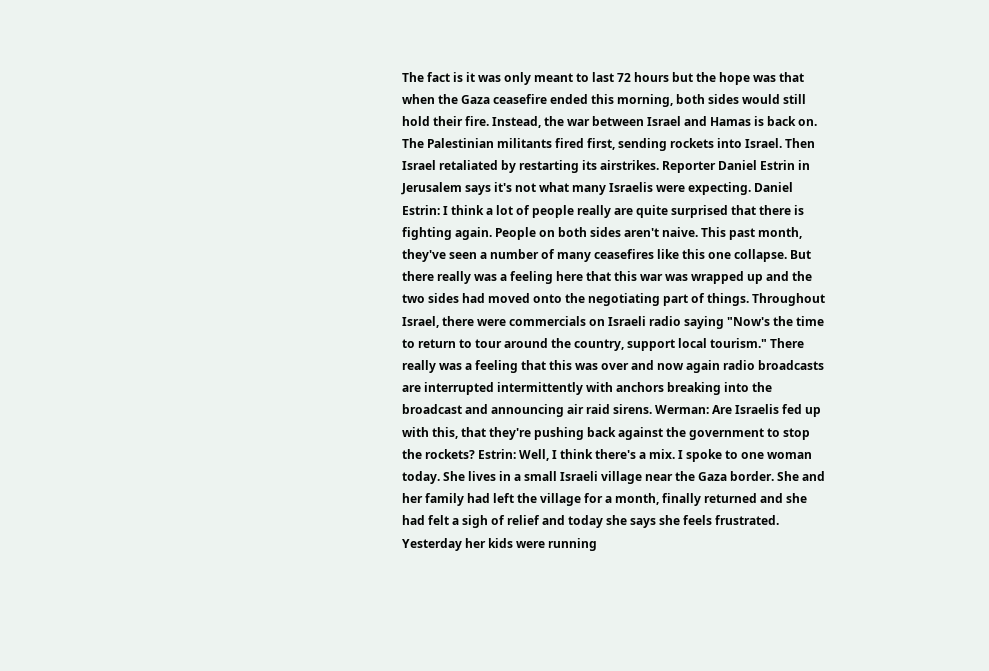The fact is it was only meant to last 72 hours but the hope was that when the Gaza ceasefire ended this morning, both sides would still hold their fire. Instead, the war between Israel and Hamas is back on. The Palestinian militants fired first, sending rockets into Israel. Then Israel retaliated by restarting its airstrikes. Reporter Daniel Estrin in Jerusalem says it's not what many Israelis were expecting. Daniel Estrin: I think a lot of people really are quite surprised that there is fighting again. People on both sides aren't naive. This past month, they've seen a number of many ceasefires like this one collapse. But there really was a feeling here that this war was wrapped up and the two sides had moved onto the negotiating part of things. Throughout Israel, there were commercials on Israeli radio saying "Now's the time to return to tour around the country, support local tourism." There really was a feeling that this was over and now again radio broadcasts are interrupted intermittently with anchors breaking into the broadcast and announcing air raid sirens. Werman: Are Israelis fed up with this, that they're pushing back against the government to stop the rockets? Estrin: Well, I think there's a mix. I spoke to one woman today. She lives in a small Israeli village near the Gaza border. She and her family had left the village for a month, finally returned and she had felt a sigh of relief and today she says she feels frustrated. Yesterday her kids were running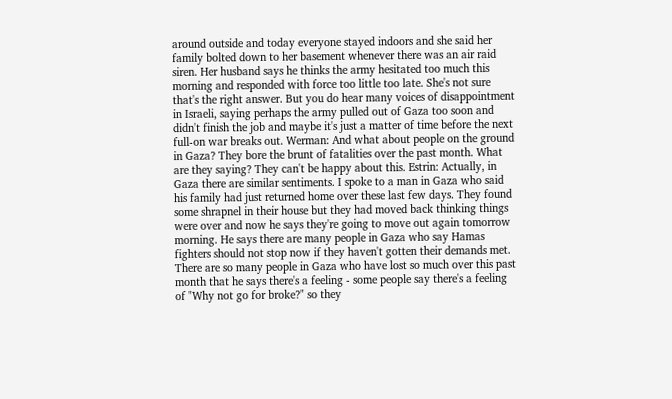around outside and today everyone stayed indoors and she said her family bolted down to her basement whenever there was an air raid siren. Her husband says he thinks the army hesitated too much this morning and responded with force too little too late. She's not sure that's the right answer. But you do hear many voices of disappointment in Israeli, saying perhaps the army pulled out of Gaza too soon and didn't finish the job and maybe it's just a matter of time before the next full-on war breaks out. Werman: And what about people on the ground in Gaza? They bore the brunt of fatalities over the past month. What are they saying? They can't be happy about this. Estrin: Actually, in Gaza there are similar sentiments. I spoke to a man in Gaza who said his family had just returned home over these last few days. They found some shrapnel in their house but they had moved back thinking things were over and now he says they're going to move out again tomorrow morning. He says there are many people in Gaza who say Hamas fighters should not stop now if they haven't gotten their demands met. There are so many people in Gaza who have lost so much over this past month that he says there's a feeling - some people say there's a feeling of "Why not go for broke?" so they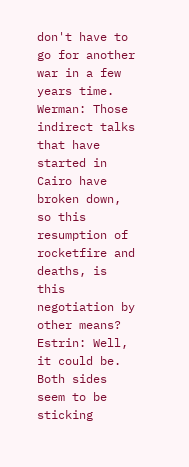don't have to go for another war in a few years time. Werman: Those indirect talks that have started in Cairo have broken down, so this resumption of rocketfire and deaths, is this negotiation by other means? Estrin: Well, it could be. Both sides seem to be sticking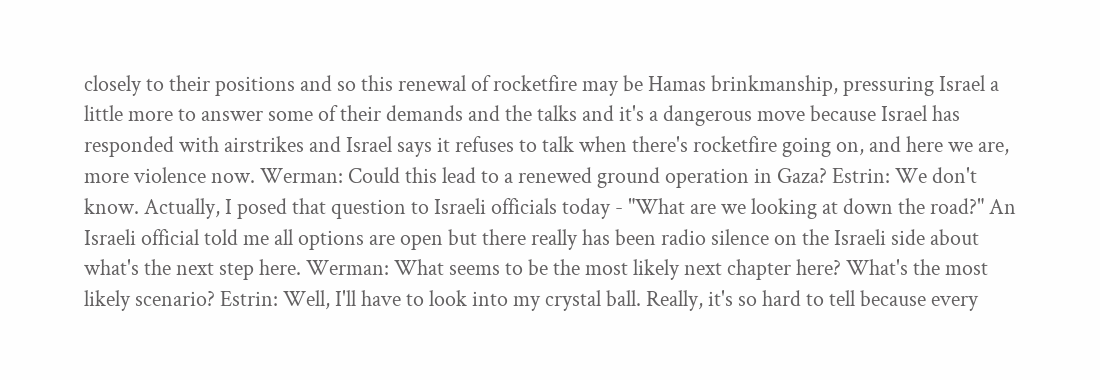closely to their positions and so this renewal of rocketfire may be Hamas brinkmanship, pressuring Israel a little more to answer some of their demands and the talks and it's a dangerous move because Israel has responded with airstrikes and Israel says it refuses to talk when there's rocketfire going on, and here we are, more violence now. Werman: Could this lead to a renewed ground operation in Gaza? Estrin: We don't know. Actually, I posed that question to Israeli officials today - "What are we looking at down the road?" An Israeli official told me all options are open but there really has been radio silence on the Israeli side about what's the next step here. Werman: What seems to be the most likely next chapter here? What's the most likely scenario? Estrin: Well, I'll have to look into my crystal ball. Really, it's so hard to tell because every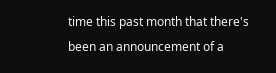time this past month that there's been an announcement of a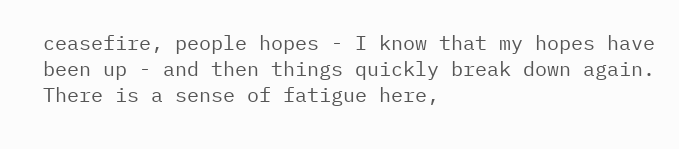ceasefire, people hopes - I know that my hopes have been up - and then things quickly break down again. There is a sense of fatigue here,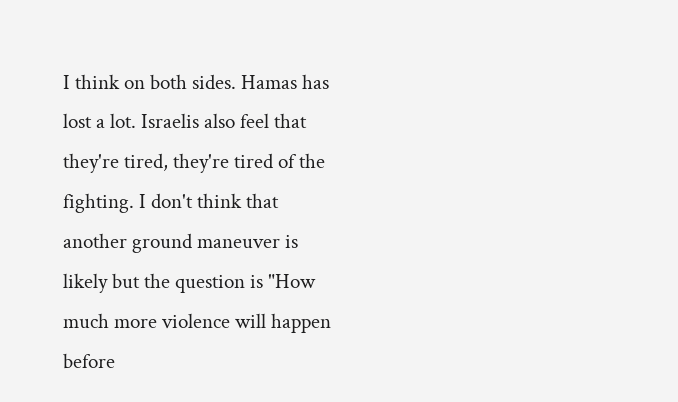I think on both sides. Hamas has lost a lot. Israelis also feel that they're tired, they're tired of the fighting. I don't think that another ground maneuver is likely but the question is "How much more violence will happen before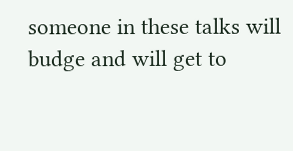someone in these talks will budge and will get to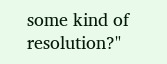some kind of resolution?"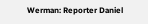Werman: Reporter Daniel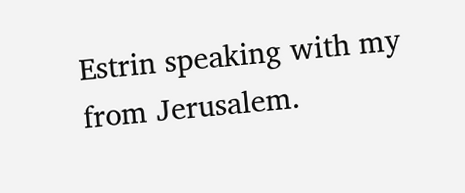Estrin speaking with my from Jerusalem.